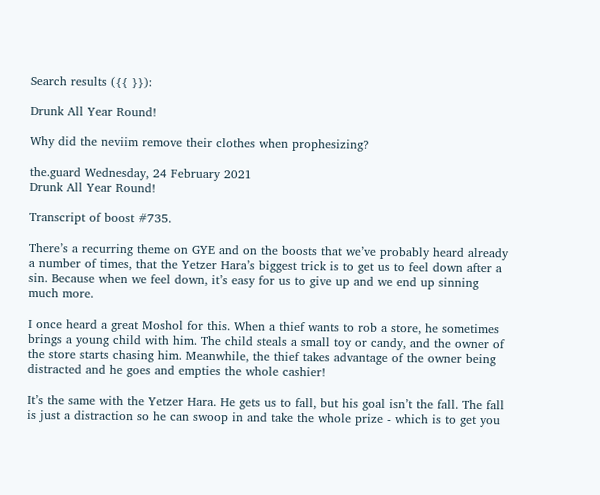Search results ({{ }}):

Drunk All Year Round!

Why did the neviim remove their clothes when prophesizing?

the.guard Wednesday, 24 February 2021
Drunk All Year Round!

Transcript of boost #735.

There’s a recurring theme on GYE and on the boosts that we’ve probably heard already a number of times, that the Yetzer Hara’s biggest trick is to get us to feel down after a sin. Because when we feel down, it’s easy for us to give up and we end up sinning much more.

I once heard a great Moshol for this. When a thief wants to rob a store, he sometimes brings a young child with him. The child steals a small toy or candy, and the owner of the store starts chasing him. Meanwhile, the thief takes advantage of the owner being distracted and he goes and empties the whole cashier!

It’s the same with the Yetzer Hara. He gets us to fall, but his goal isn’t the fall. The fall is just a distraction so he can swoop in and take the whole prize - which is to get you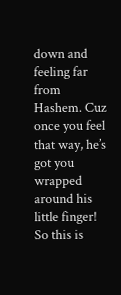down and feeling far from Hashem. Cuz once you feel that way, he’s got you wrapped around his little finger! So this is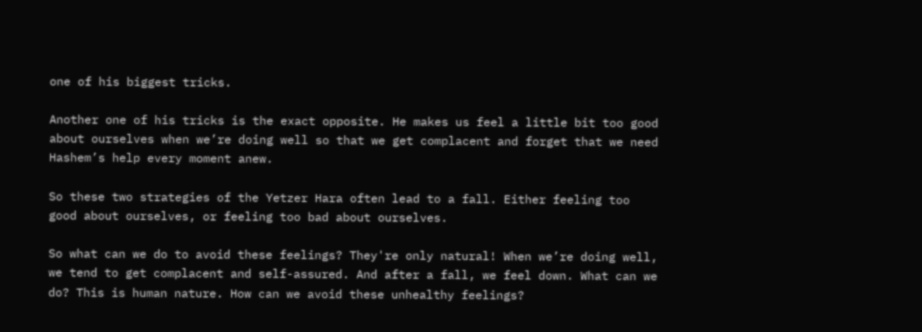one of his biggest tricks.

Another one of his tricks is the exact opposite. He makes us feel a little bit too good about ourselves when we’re doing well so that we get complacent and forget that we need Hashem’s help every moment anew.

So these two strategies of the Yetzer Hara often lead to a fall. Either feeling too good about ourselves, or feeling too bad about ourselves.

So what can we do to avoid these feelings? They're only natural! When we’re doing well, we tend to get complacent and self-assured. And after a fall, we feel down. What can we do? This is human nature. How can we avoid these unhealthy feelings?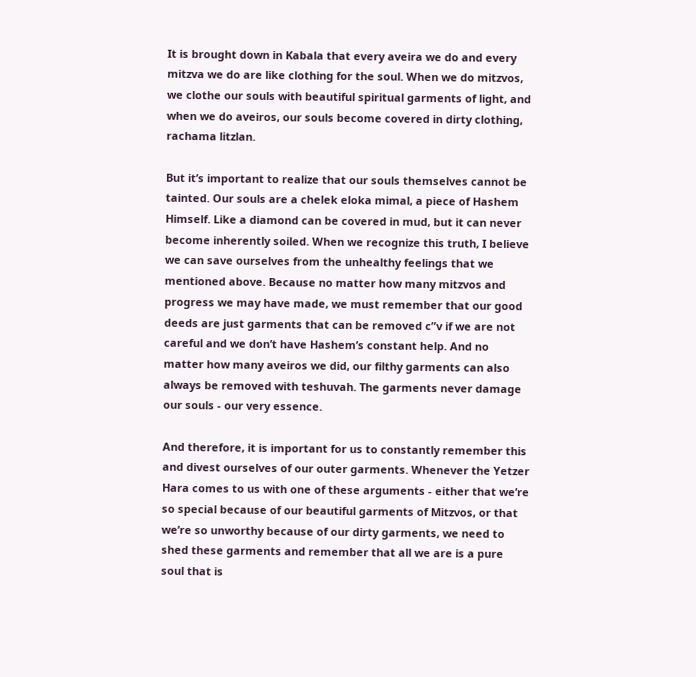It is brought down in Kabala that every aveira we do and every mitzva we do are like clothing for the soul. When we do mitzvos, we clothe our souls with beautiful spiritual garments of light, and when we do aveiros, our souls become covered in dirty clothing, rachama litzlan.

But it’s important to realize that our souls themselves cannot be tainted. Our souls are a chelek eloka mimal, a piece of Hashem Himself. Like a diamond can be covered in mud, but it can never become inherently soiled. When we recognize this truth, I believe we can save ourselves from the unhealthy feelings that we mentioned above. Because no matter how many mitzvos and progress we may have made, we must remember that our good deeds are just garments that can be removed c”v if we are not careful and we don’t have Hashem’s constant help. And no matter how many aveiros we did, our filthy garments can also always be removed with teshuvah. The garments never damage our souls - our very essence.

And therefore, it is important for us to constantly remember this and divest ourselves of our outer garments. Whenever the Yetzer Hara comes to us with one of these arguments - either that we’re so special because of our beautiful garments of Mitzvos, or that we’re so unworthy because of our dirty garments, we need to shed these garments and remember that all we are is a pure soul that is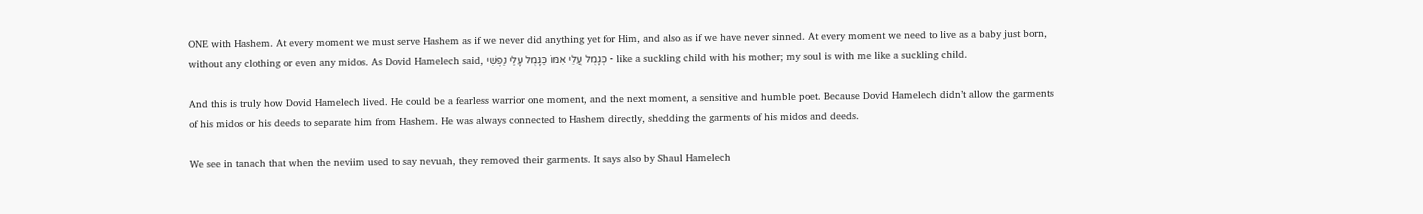ONE with Hashem. At every moment we must serve Hashem as if we never did anything yet for Him, and also as if we have never sinned. At every moment we need to live as a baby just born, without any clothing or even any midos. As Dovid Hamelech said, כְּגָמֻל עֲלֵי אִמּוֹ כַּגָּמֻל עָלַי נַפְשִׁי - like a suckling child with his mother; my soul is with me like a suckling child.

And this is truly how Dovid Hamelech lived. He could be a fearless warrior one moment, and the next moment, a sensitive and humble poet. Because Dovid Hamelech didn’t allow the garments of his midos or his deeds to separate him from Hashem. He was always connected to Hashem directly, shedding the garments of his midos and deeds.

We see in tanach that when the neviim used to say nevuah, they removed their garments. It says also by Shaul Hamelech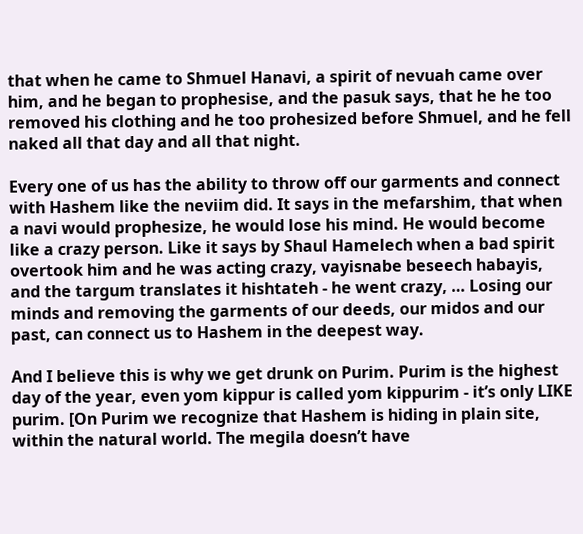that when he came to Shmuel Hanavi, a spirit of nevuah came over him, and he began to prophesise, and the pasuk says, that he he too removed his clothing and he too prohesized before Shmuel, and he fell naked all that day and all that night.

Every one of us has the ability to throw off our garments and connect with Hashem like the neviim did. It says in the mefarshim, that when a navi would prophesize, he would lose his mind. He would become like a crazy person. Like it says by Shaul Hamelech when a bad spirit overtook him and he was acting crazy, vayisnabe beseech habayis, and the targum translates it hishtateh - he went crazy, … Losing our minds and removing the garments of our deeds, our midos and our past, can connect us to Hashem in the deepest way.

And I believe this is why we get drunk on Purim. Purim is the highest day of the year, even yom kippur is called yom kippurim - it’s only LIKE purim. [On Purim we recognize that Hashem is hiding in plain site, within the natural world. The megila doesn’t have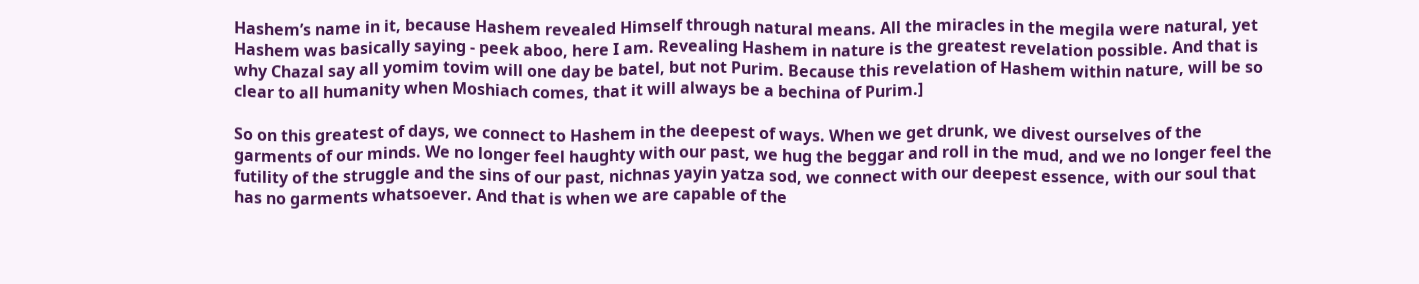Hashem’s name in it, because Hashem revealed Himself through natural means. All the miracles in the megila were natural, yet Hashem was basically saying - peek aboo, here I am. Revealing Hashem in nature is the greatest revelation possible. And that is why Chazal say all yomim tovim will one day be batel, but not Purim. Because this revelation of Hashem within nature, will be so clear to all humanity when Moshiach comes, that it will always be a bechina of Purim.]

So on this greatest of days, we connect to Hashem in the deepest of ways. When we get drunk, we divest ourselves of the garments of our minds. We no longer feel haughty with our past, we hug the beggar and roll in the mud, and we no longer feel the futility of the struggle and the sins of our past, nichnas yayin yatza sod, we connect with our deepest essence, with our soul that has no garments whatsoever. And that is when we are capable of the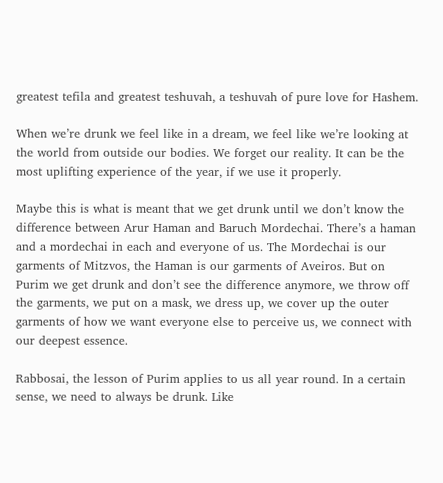greatest tefila and greatest teshuvah, a teshuvah of pure love for Hashem.

When we’re drunk we feel like in a dream, we feel like we’re looking at the world from outside our bodies. We forget our reality. It can be the most uplifting experience of the year, if we use it properly.

Maybe this is what is meant that we get drunk until we don’t know the difference between Arur Haman and Baruch Mordechai. There’s a haman and a mordechai in each and everyone of us. The Mordechai is our garments of Mitzvos, the Haman is our garments of Aveiros. But on Purim we get drunk and don’t see the difference anymore, we throw off the garments, we put on a mask, we dress up, we cover up the outer garments of how we want everyone else to perceive us, we connect with our deepest essence.

Rabbosai, the lesson of Purim applies to us all year round. In a certain sense, we need to always be drunk. Like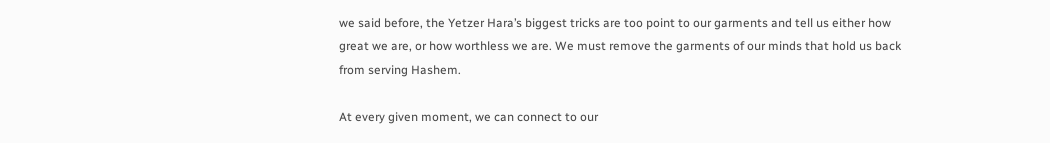we said before, the Yetzer Hara’s biggest tricks are too point to our garments and tell us either how great we are, or how worthless we are. We must remove the garments of our minds that hold us back from serving Hashem.

At every given moment, we can connect to our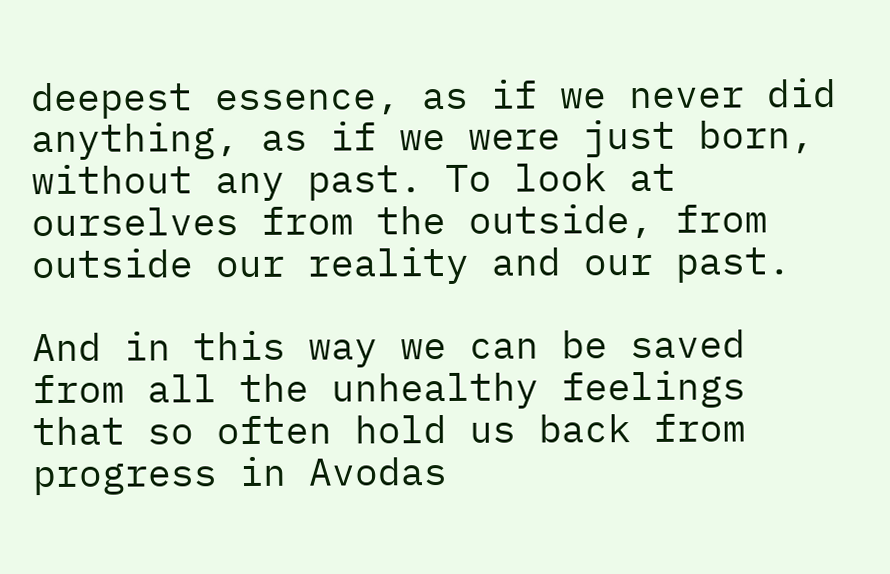deepest essence, as if we never did anything, as if we were just born, without any past. To look at ourselves from the outside, from outside our reality and our past.

And in this way we can be saved from all the unhealthy feelings that so often hold us back from progress in Avodas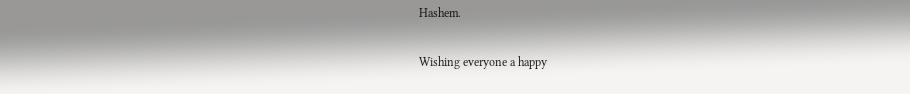Hashem.

Wishing everyone a happy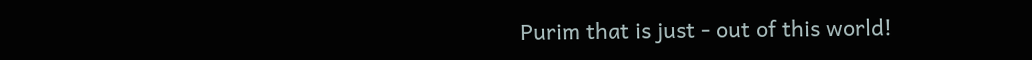Purim that is just - out of this world!